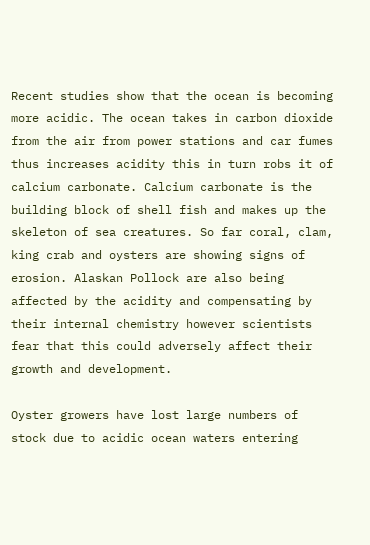Recent studies show that the ocean is becoming more acidic. The ocean takes in carbon dioxide from the air from power stations and car fumes thus increases acidity this in turn robs it of calcium carbonate. Calcium carbonate is the building block of shell fish and makes up the skeleton of sea creatures. So far coral, clam, king crab and oysters are showing signs of erosion. Alaskan Pollock are also being affected by the acidity and compensating by their internal chemistry however scientists fear that this could adversely affect their growth and development.

Oyster growers have lost large numbers of stock due to acidic ocean waters entering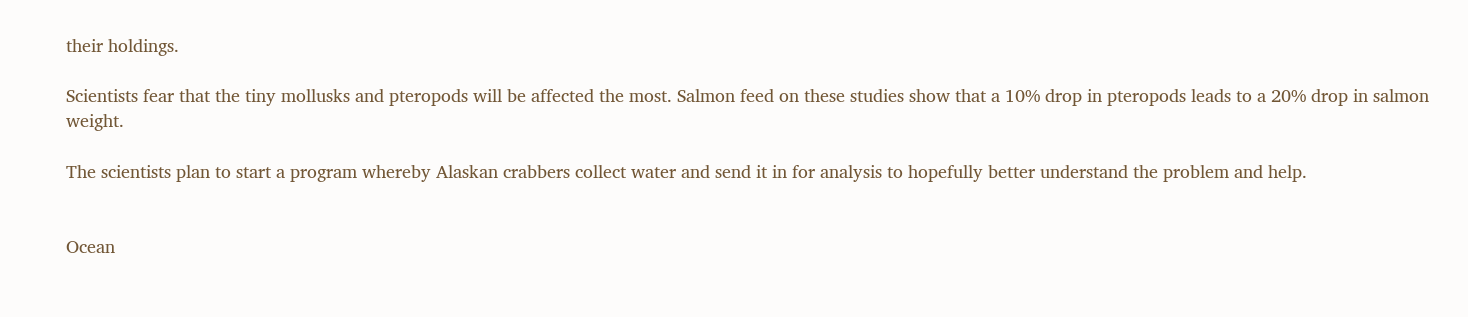their holdings.

Scientists fear that the tiny mollusks and pteropods will be affected the most. Salmon feed on these studies show that a 10% drop in pteropods leads to a 20% drop in salmon weight.

The scientists plan to start a program whereby Alaskan crabbers collect water and send it in for analysis to hopefully better understand the problem and help.


Ocean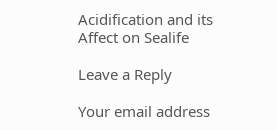Acidification and its Affect on Sealife

Leave a Reply

Your email address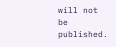will not be published.